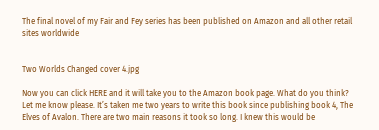The final novel of my Fair and Fey series has been published on Amazon and all other retail sites worldwide


Two Worlds Changed cover 4.jpg

Now you can click HERE and it will take you to the Amazon book page. What do you think? Let me know please. It’s taken me two years to write this book since publishing book 4, The Elves of Avalon. There are two main reasons it took so long. I knew this would be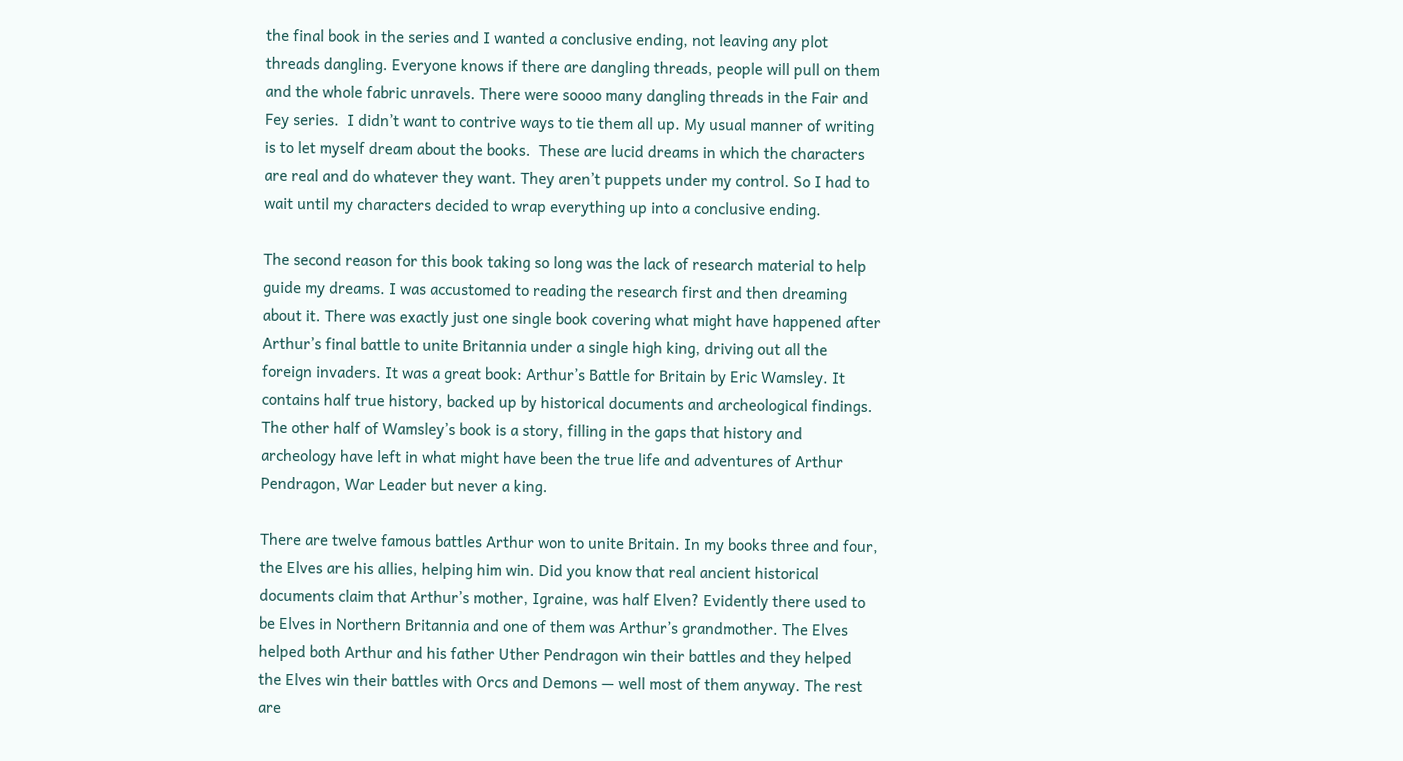the final book in the series and I wanted a conclusive ending, not leaving any plot threads dangling. Everyone knows if there are dangling threads, people will pull on them and the whole fabric unravels. There were soooo many dangling threads in the Fair and Fey series.  I didn’t want to contrive ways to tie them all up. My usual manner of writing is to let myself dream about the books.  These are lucid dreams in which the characters are real and do whatever they want. They aren’t puppets under my control. So I had to wait until my characters decided to wrap everything up into a conclusive ending.

The second reason for this book taking so long was the lack of research material to help guide my dreams. I was accustomed to reading the research first and then dreaming about it. There was exactly just one single book covering what might have happened after Arthur’s final battle to unite Britannia under a single high king, driving out all the foreign invaders. It was a great book: Arthur’s Battle for Britain by Eric Wamsley. It contains half true history, backed up by historical documents and archeological findings. The other half of Wamsley’s book is a story, filling in the gaps that history and archeology have left in what might have been the true life and adventures of Arthur Pendragon, War Leader but never a king.

There are twelve famous battles Arthur won to unite Britain. In my books three and four, the Elves are his allies, helping him win. Did you know that real ancient historical documents claim that Arthur’s mother, Igraine, was half Elven? Evidently there used to be Elves in Northern Britannia and one of them was Arthur’s grandmother. The Elves helped both Arthur and his father Uther Pendragon win their battles and they helped the Elves win their battles with Orcs and Demons — well most of them anyway. The rest are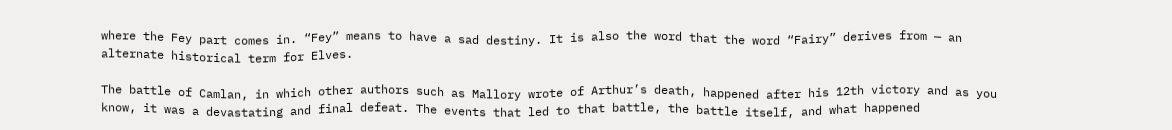where the Fey part comes in. “Fey” means to have a sad destiny. It is also the word that the word “Fairy” derives from — an alternate historical term for Elves.

The battle of Camlan, in which other authors such as Mallory wrote of Arthur’s death, happened after his 12th victory and as you know, it was a devastating and final defeat. The events that led to that battle, the battle itself, and what happened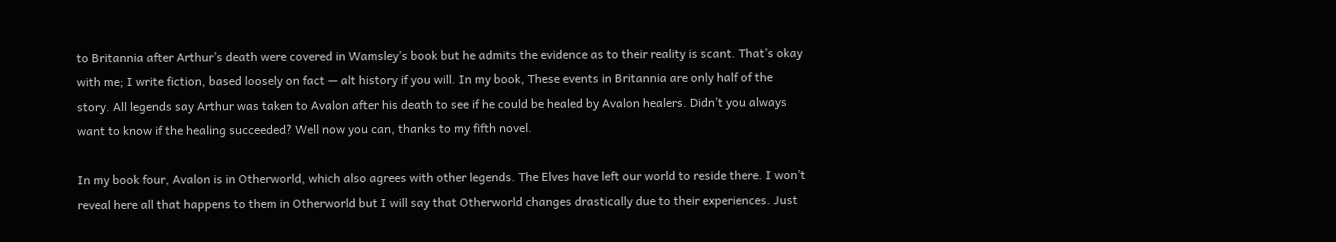to Britannia after Arthur’s death were covered in Wamsley’s book but he admits the evidence as to their reality is scant. That’s okay with me; I write fiction, based loosely on fact — alt history if you will. In my book, These events in Britannia are only half of the story. All legends say Arthur was taken to Avalon after his death to see if he could be healed by Avalon healers. Didn’t you always want to know if the healing succeeded? Well now you can, thanks to my fifth novel.

In my book four, Avalon is in Otherworld, which also agrees with other legends. The Elves have left our world to reside there. I won’t reveal here all that happens to them in Otherworld but I will say that Otherworld changes drastically due to their experiences. Just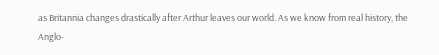as Britannia changes drastically after Arthur leaves our world. As we know from real history, the Anglo-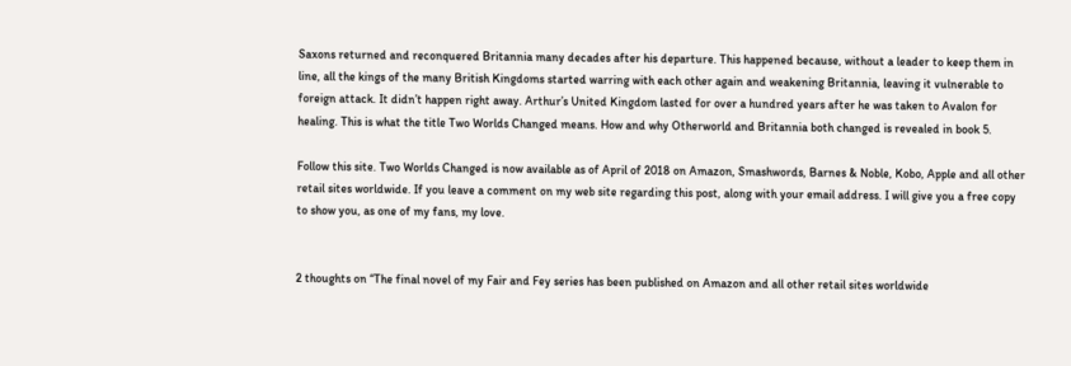Saxons returned and reconquered Britannia many decades after his departure. This happened because, without a leader to keep them in line, all the kings of the many British Kingdoms started warring with each other again and weakening Britannia, leaving it vulnerable to foreign attack. It didn’t happen right away. Arthur’s United Kingdom lasted for over a hundred years after he was taken to Avalon for healing. This is what the title Two Worlds Changed means. How and why Otherworld and Britannia both changed is revealed in book 5.

Follow this site. Two Worlds Changed is now available as of April of 2018 on Amazon, Smashwords, Barnes & Noble, Kobo, Apple and all other retail sites worldwide. If you leave a comment on my web site regarding this post, along with your email address. I will give you a free copy to show you, as one of my fans, my love.


2 thoughts on “The final novel of my Fair and Fey series has been published on Amazon and all other retail sites worldwide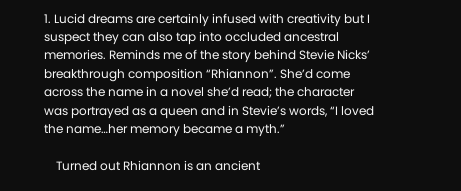1. Lucid dreams are certainly infused with creativity but I suspect they can also tap into occluded ancestral memories. Reminds me of the story behind Stevie Nicks’ breakthrough composition “Rhiannon”. She’d come across the name in a novel she’d read; the character was portrayed as a queen and in Stevie’s words, “I loved the name…her memory became a myth.”

    Turned out Rhiannon is an ancient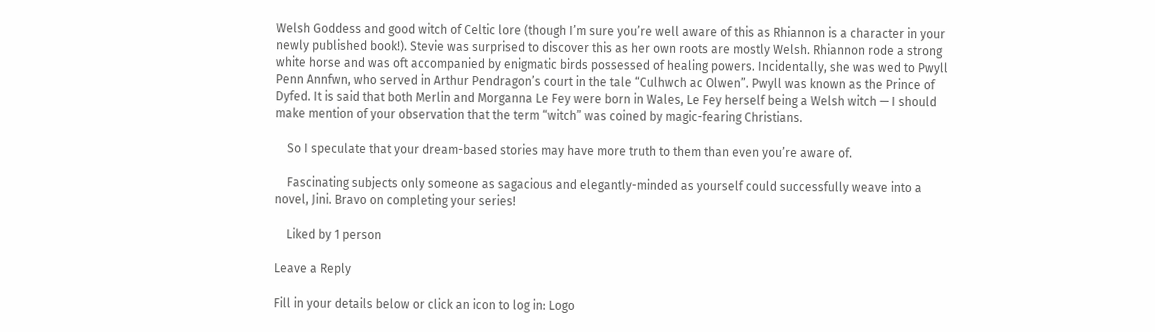Welsh Goddess and good witch of Celtic lore (though I’m sure you’re well aware of this as Rhiannon is a character in your newly published book!). Stevie was surprised to discover this as her own roots are mostly Welsh. Rhiannon rode a strong white horse and was oft accompanied by enigmatic birds possessed of healing powers. Incidentally, she was wed to Pwyll Penn Annfwn, who served in Arthur Pendragon’s court in the tale “Culhwch ac Olwen”. Pwyll was known as the Prince of Dyfed. It is said that both Merlin and Morganna Le Fey were born in Wales, Le Fey herself being a Welsh witch — I should make mention of your observation that the term “witch” was coined by magic-fearing Christians.

    So I speculate that your dream-based stories may have more truth to them than even you’re aware of.

    Fascinating subjects only someone as sagacious and elegantly-minded as yourself could successfully weave into a novel, Jini. Bravo on completing your series!

    Liked by 1 person

Leave a Reply

Fill in your details below or click an icon to log in: Logo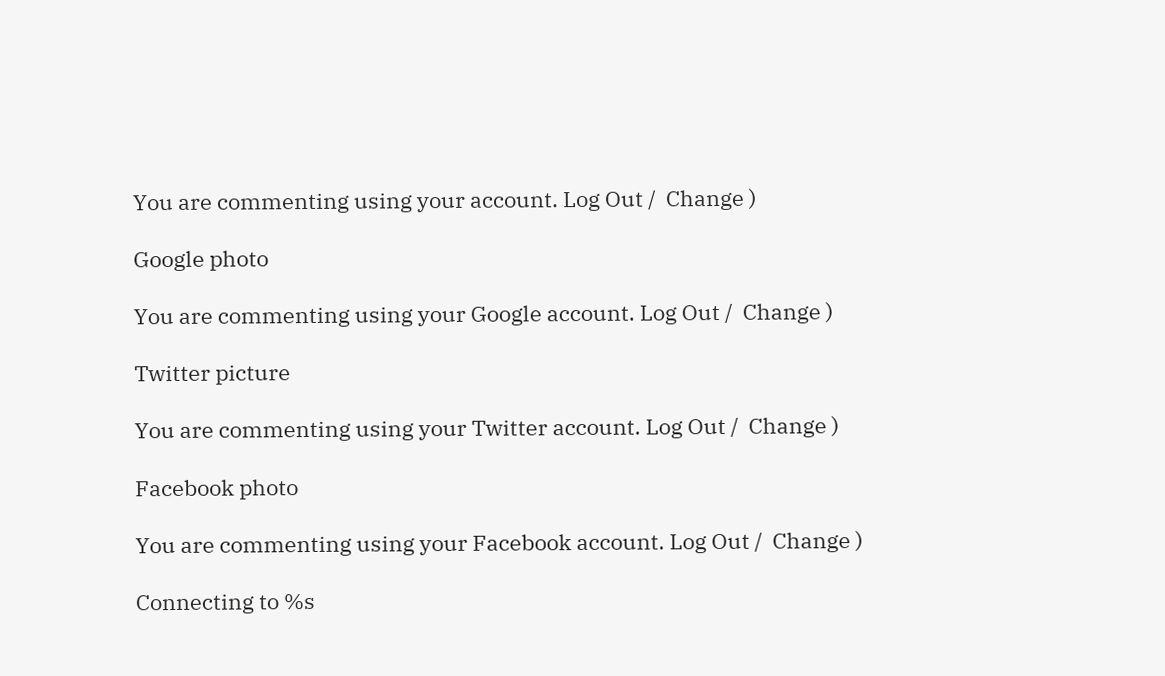You are commenting using your account. Log Out /  Change )

Google photo

You are commenting using your Google account. Log Out /  Change )

Twitter picture

You are commenting using your Twitter account. Log Out /  Change )

Facebook photo

You are commenting using your Facebook account. Log Out /  Change )

Connecting to %s